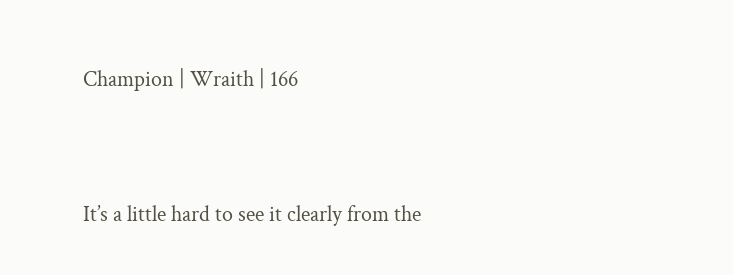Champion | Wraith | 166


It’s a little hard to see it clearly from the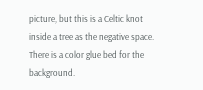picture, but this is a Celtic knot inside a tree as the negative space. There is a color glue bed for the background.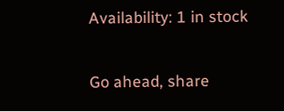Availability: 1 in stock

Go ahead, share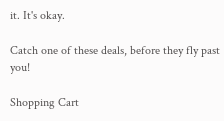it. It's okay.

Catch one of these deals, before they fly past you!

Shopping Cart